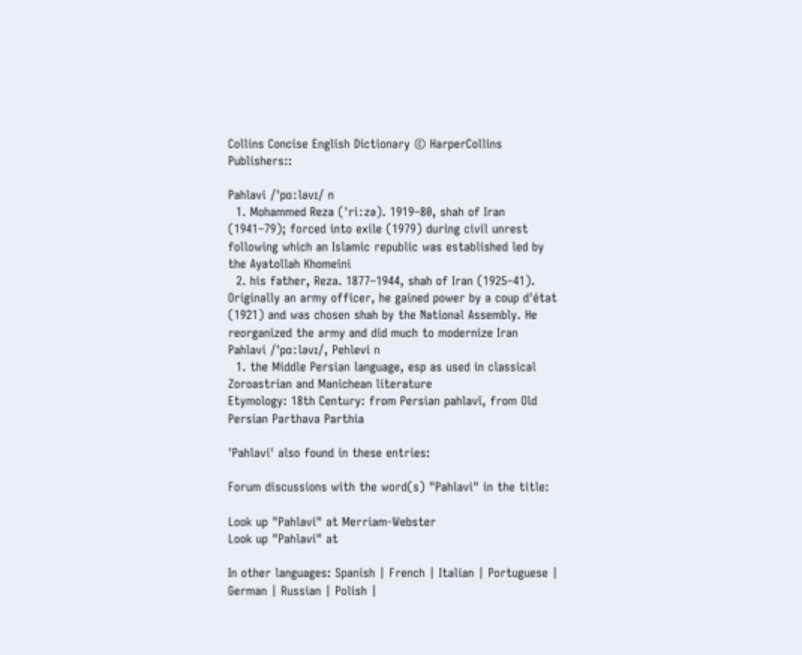Collins Concise English Dictionary © HarperCollins Publishers::

Pahlavi /ˈpɑːləvɪ/ n
  1. Mohammed Reza (ˈriːzə). 1919–80, shah of Iran (1941–79); forced into exile (1979) during civil unrest following which an Islamic republic was established led by the Ayatollah Khomeini
  2. his father, Reza. 1877–1944, shah of Iran (1925–41). Originally an army officer, he gained power by a coup d'état (1921) and was chosen shah by the National Assembly. He reorganized the army and did much to modernize Iran
Pahlavi /ˈpɑːləvɪ/, Pehlevi n
  1. the Middle Persian language, esp as used in classical Zoroastrian and Manichean literature
Etymology: 18th Century: from Persian pahlavī, from Old Persian Parthava Parthia

'Pahlavi' also found in these entries:

Forum discussions with the word(s) "Pahlavi" in the title:

Look up "Pahlavi" at Merriam-Webster
Look up "Pahlavi" at

In other languages: Spanish | French | Italian | Portuguese | German | Russian | Polish |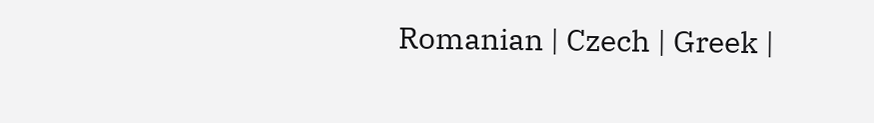Romanian | Czech | Greek |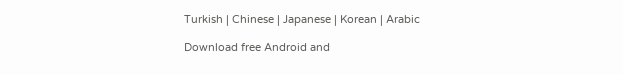Turkish | Chinese | Japanese | Korean | Arabic

Download free Android and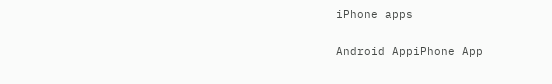iPhone apps

Android AppiPhone App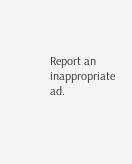Report an inappropriate ad.